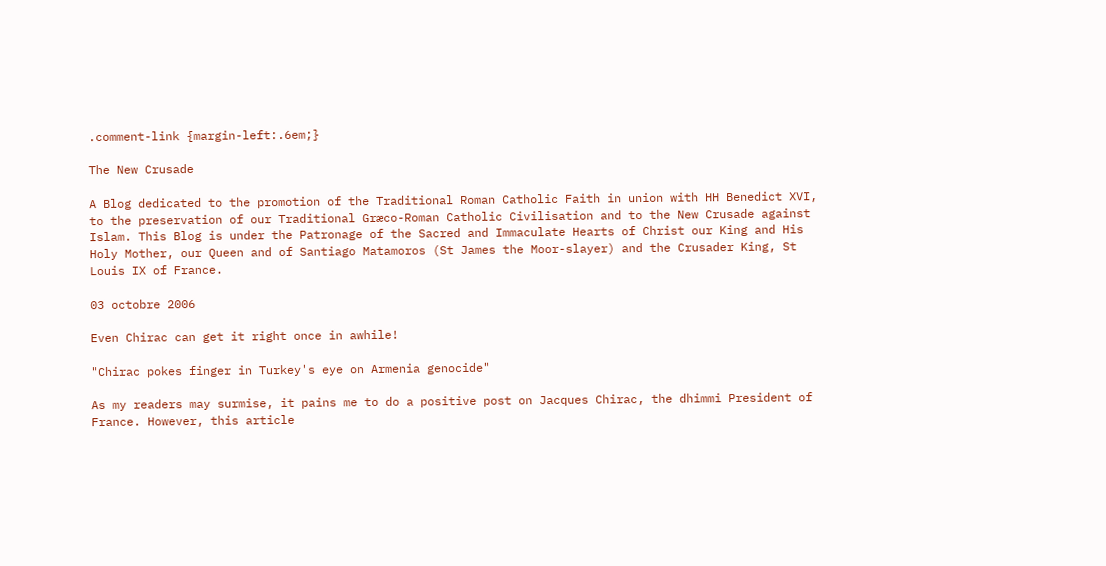.comment-link {margin-left:.6em;}

The New Crusade

A Blog dedicated to the promotion of the Traditional Roman Catholic Faith in union with HH Benedict XVI, to the preservation of our Traditional Græco-Roman Catholic Civilisation and to the New Crusade against Islam. This Blog is under the Patronage of the Sacred and Immaculate Hearts of Christ our King and His Holy Mother, our Queen and of Santiago Matamoros (St James the Moor-slayer) and the Crusader King, St Louis IX of France.

03 octobre 2006

Even Chirac can get it right once in awhile!

"Chirac pokes finger in Turkey's eye on Armenia genocide"

As my readers may surmise, it pains me to do a positive post on Jacques Chirac, the dhimmi President of France. However, this article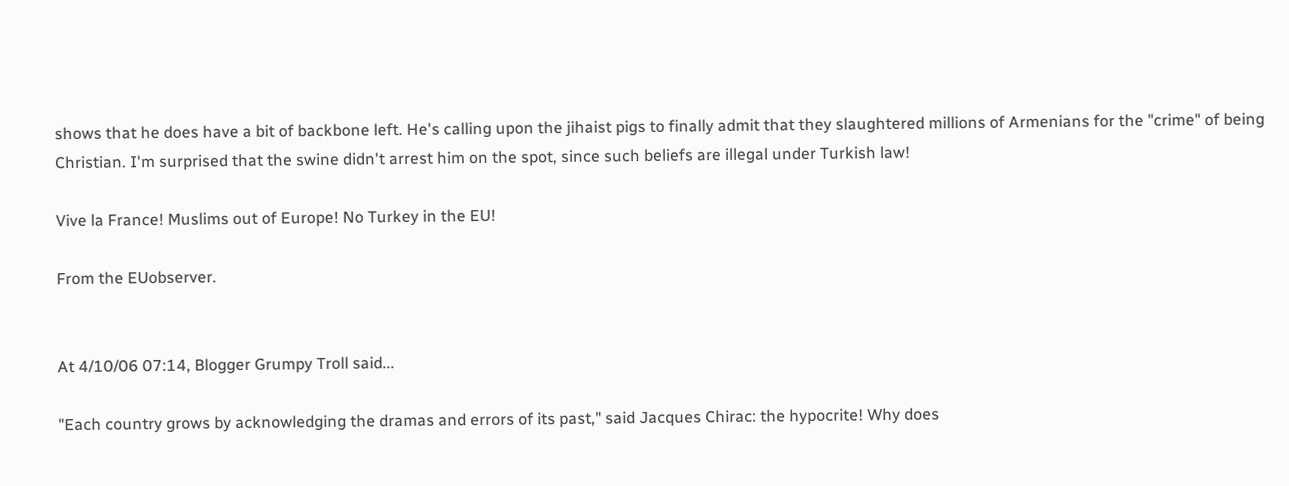shows that he does have a bit of backbone left. He's calling upon the jihaist pigs to finally admit that they slaughtered millions of Armenians for the "crime" of being Christian. I'm surprised that the swine didn't arrest him on the spot, since such beliefs are illegal under Turkish law!

Vive la France! Muslims out of Europe! No Turkey in the EU!

From the EUobserver.


At 4/10/06 07:14, Blogger Grumpy Troll said...

"Each country grows by acknowledging the dramas and errors of its past," said Jacques Chirac: the hypocrite! Why does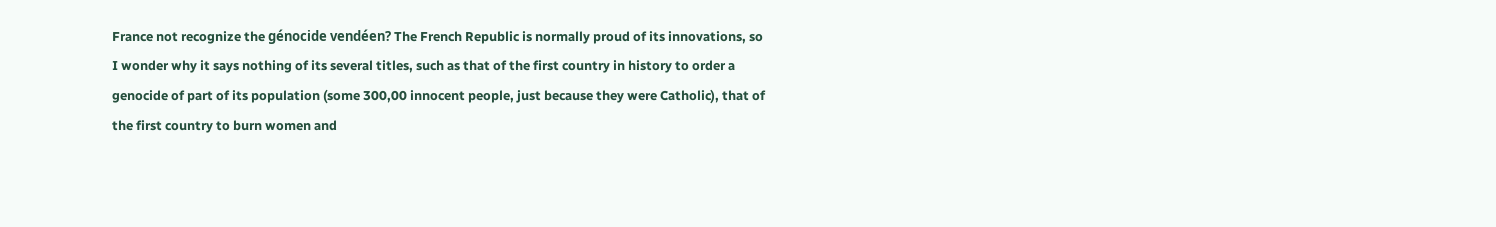France not recognize the génocide vendéen? The French Republic is normally proud of its innovations, so I wonder why it says nothing of its several titles, such as that of the first country in history to order a genocide of part of its population (some 300,00 innocent people, just because they were Catholic), that of the first country to burn women and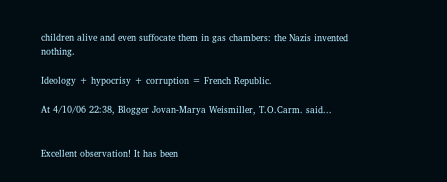children alive and even suffocate them in gas chambers: the Nazis invented nothing.

Ideology + hypocrisy + corruption = French Republic.

At 4/10/06 22:38, Blogger Jovan-Marya Weismiller, T.O.Carm. said...


Excellent observation! It has been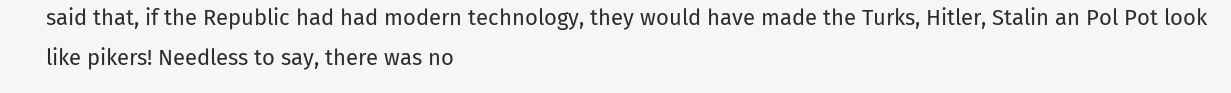said that, if the Republic had had modern technology, they would have made the Turks, Hitler, Stalin an Pol Pot look like pikers! Needless to say, there was no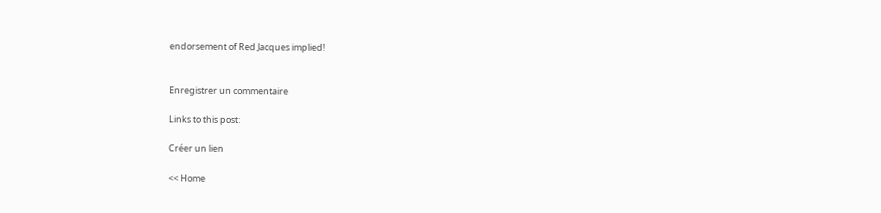endorsement of Red Jacques implied!


Enregistrer un commentaire

Links to this post:

Créer un lien

<< Home